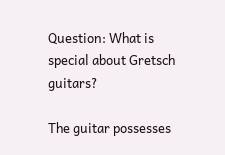Question: What is special about Gretsch guitars?

The guitar possesses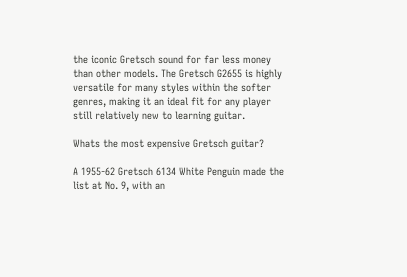the iconic Gretsch sound for far less money than other models. The Gretsch G2655 is highly versatile for many styles within the softer genres, making it an ideal fit for any player still relatively new to learning guitar.

Whats the most expensive Gretsch guitar?

A 1955-62 Gretsch 6134 White Penguin made the list at No. 9, with an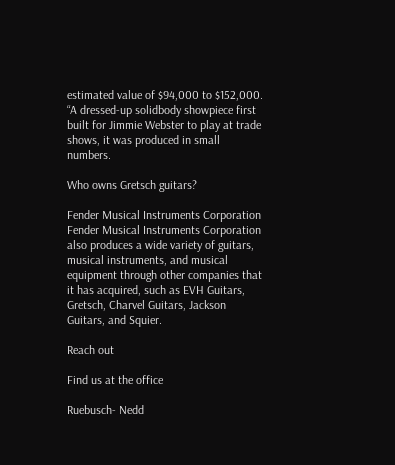estimated value of $94,000 to $152,000. “A dressed-up solidbody showpiece first built for Jimmie Webster to play at trade shows, it was produced in small numbers.

Who owns Gretsch guitars?

Fender Musical Instruments Corporation Fender Musical Instruments Corporation also produces a wide variety of guitars, musical instruments, and musical equipment through other companies that it has acquired, such as EVH Guitars, Gretsch, Charvel Guitars, Jackson Guitars, and Squier.

Reach out

Find us at the office

Ruebusch- Nedd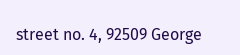street no. 4, 92509 George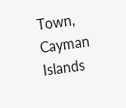Town, Cayman Islands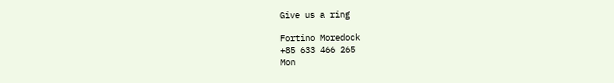Give us a ring

Fortino Moredock
+85 633 466 265
Mon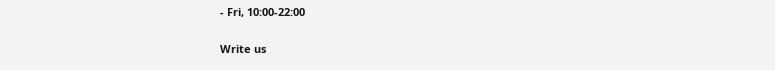- Fri, 10:00-22:00

Write us